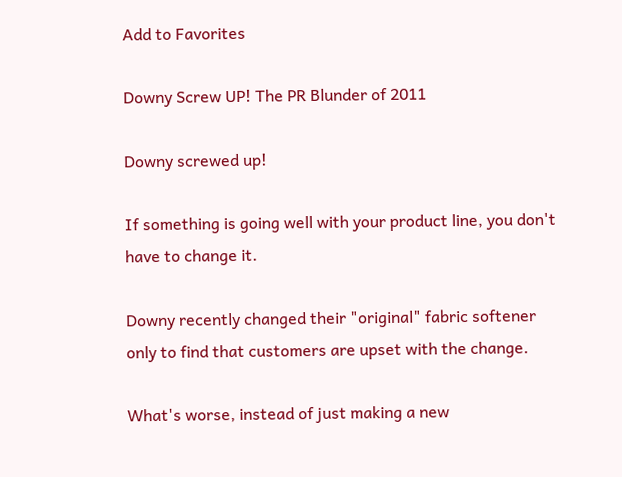Add to Favorites

Downy Screw UP! The PR Blunder of 2011

Downy screwed up!

If something is going well with your product line, you don't have to change it.

Downy recently changed their "original" fabric softener only to find that customers are upset with the change.

What's worse, instead of just making a new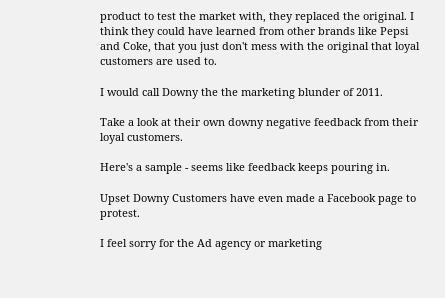product to test the market with, they replaced the original. I think they could have learned from other brands like Pepsi and Coke, that you just don't mess with the original that loyal customers are used to.

I would call Downy the the marketing blunder of 2011.

Take a look at their own downy negative feedback from their loyal customers.

Here's a sample - seems like feedback keeps pouring in.

Upset Downy Customers have even made a Facebook page to protest.

I feel sorry for the Ad agency or marketing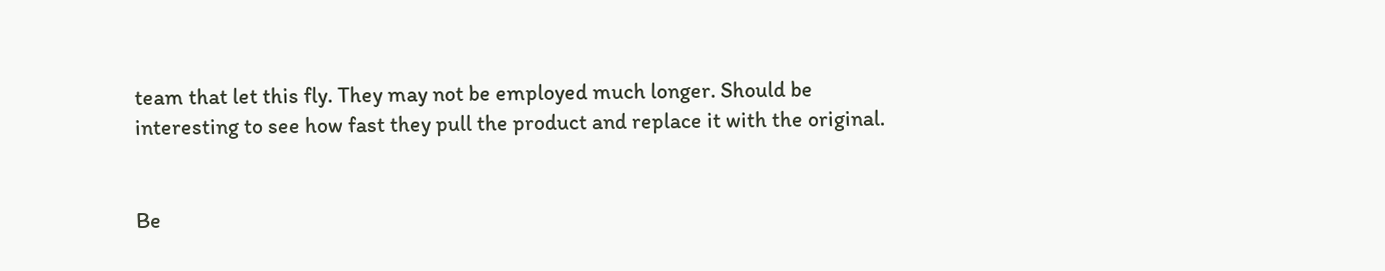team that let this fly. They may not be employed much longer. Should be interesting to see how fast they pull the product and replace it with the original.


Be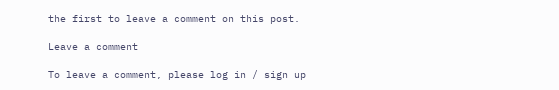the first to leave a comment on this post.

Leave a comment

To leave a comment, please log in / sign up